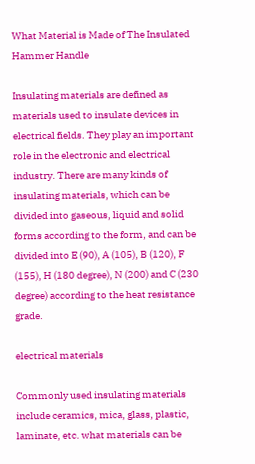What Material is Made of The Insulated Hammer Handle

Insulating materials are defined as materials used to insulate devices in electrical fields. They play an important role in the electronic and electrical industry. There are many kinds of insulating materials, which can be divided into gaseous, liquid and solid forms according to the form, and can be divided into E (90), A (105), B (120), F (155), H (180 degree), N (200) and C (230 degree) according to the heat resistance grade.

electrical materials

Commonly used insulating materials include ceramics, mica, glass, plastic, laminate, etc. what materials can be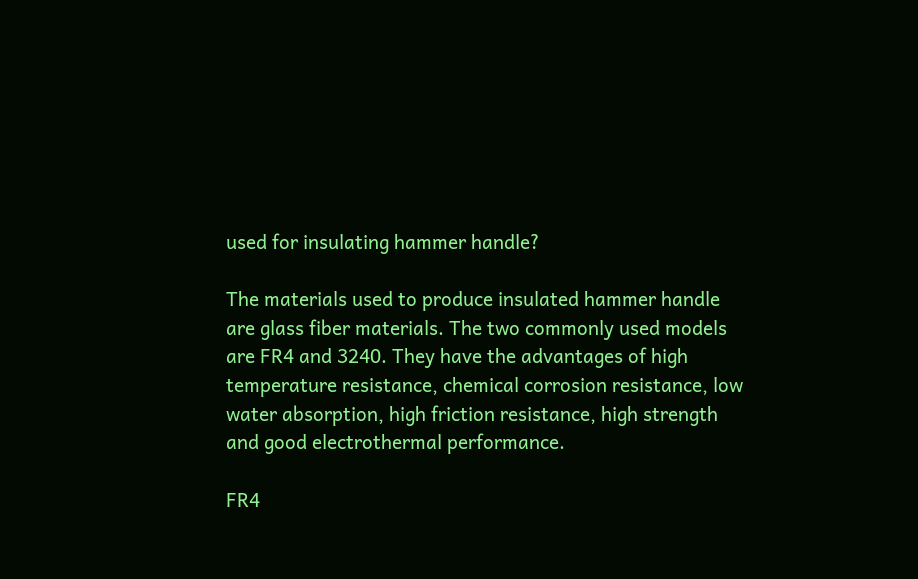used for insulating hammer handle?

The materials used to produce insulated hammer handle are glass fiber materials. The two commonly used models are FR4 and 3240. They have the advantages of high temperature resistance, chemical corrosion resistance, low water absorption, high friction resistance, high strength and good electrothermal performance.

FR4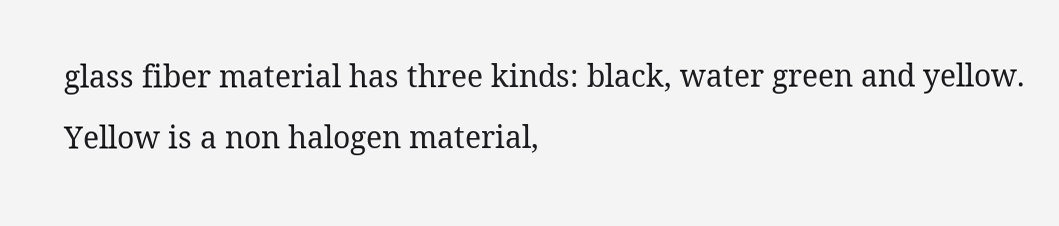glass fiber material has three kinds: black, water green and yellow. Yellow is a non halogen material,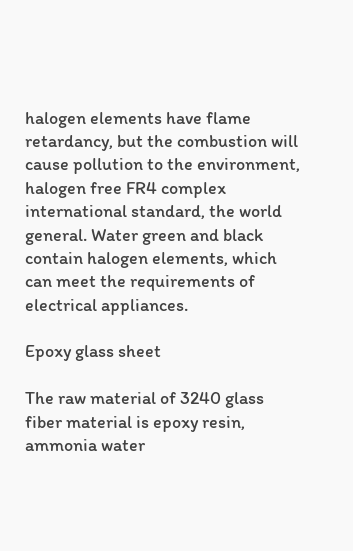halogen elements have flame retardancy, but the combustion will cause pollution to the environment, halogen free FR4 complex international standard, the world general. Water green and black contain halogen elements, which can meet the requirements of electrical appliances.

Epoxy glass sheet

The raw material of 3240 glass fiber material is epoxy resin, ammonia water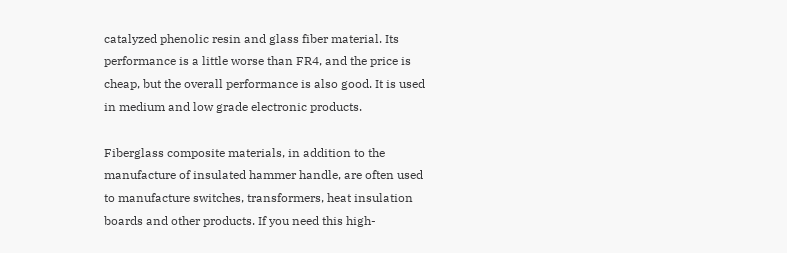catalyzed phenolic resin and glass fiber material. Its performance is a little worse than FR4, and the price is cheap, but the overall performance is also good. It is used in medium and low grade electronic products.

Fiberglass composite materials, in addition to the manufacture of insulated hammer handle, are often used to manufacture switches, transformers, heat insulation boards and other products. If you need this high-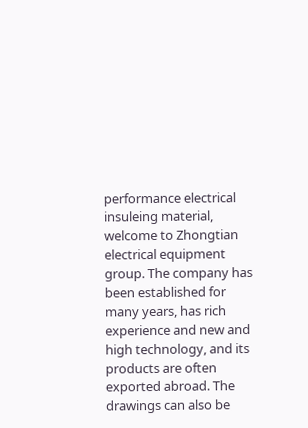performance electrical insuleing material, welcome to Zhongtian electrical equipment group. The company has been established for many years, has rich experience and new and high technology, and its products are often exported abroad. The drawings can also be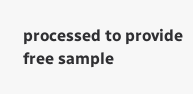processed to provide free sample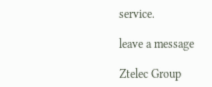service.

leave a message

Ztelec Group